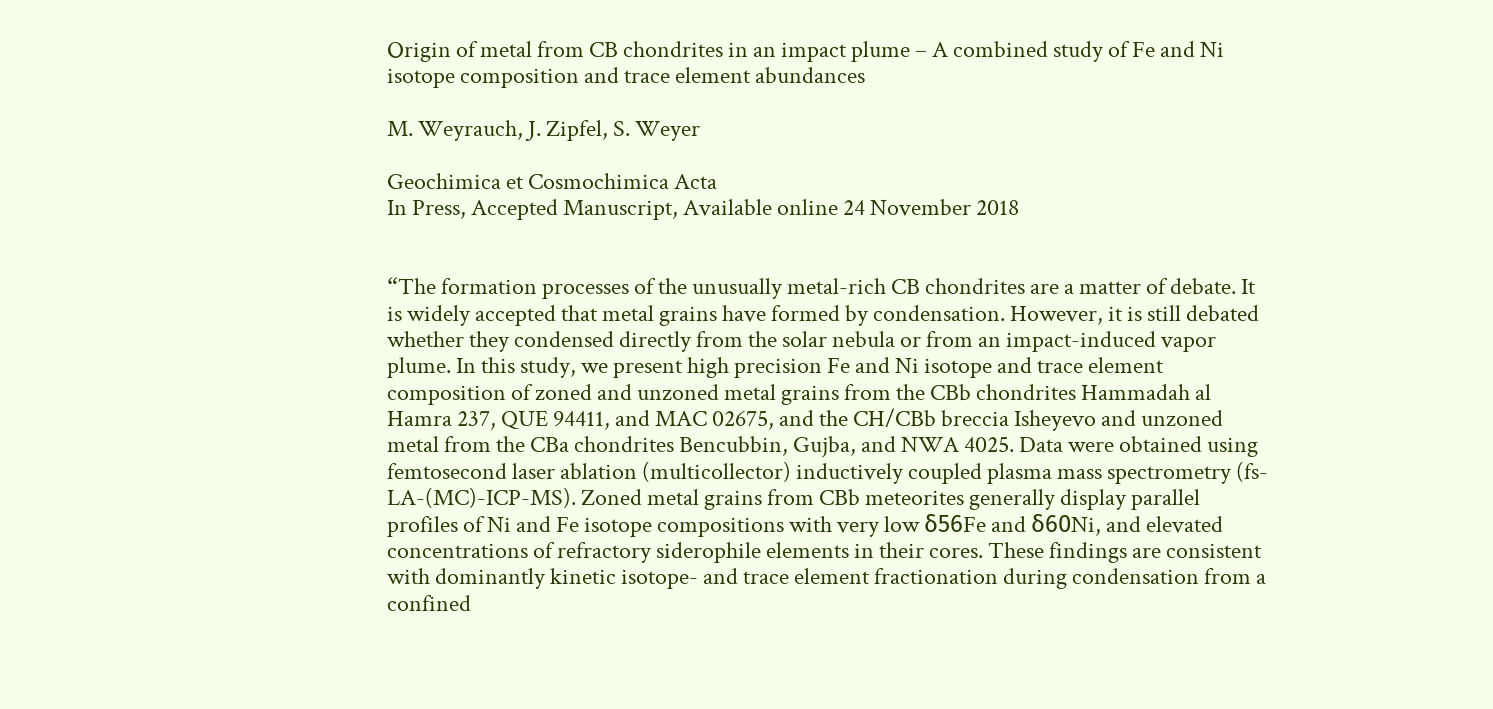Origin of metal from CB chondrites in an impact plume – A combined study of Fe and Ni isotope composition and trace element abundances

M. Weyrauch, J. Zipfel, S. Weyer

Geochimica et Cosmochimica Acta
In Press, Accepted Manuscript, Available online 24 November 2018


“The formation processes of the unusually metal-rich CB chondrites are a matter of debate. It is widely accepted that metal grains have formed by condensation. However, it is still debated whether they condensed directly from the solar nebula or from an impact-induced vapor plume. In this study, we present high precision Fe and Ni isotope and trace element composition of zoned and unzoned metal grains from the CBb chondrites Hammadah al Hamra 237, QUE 94411, and MAC 02675, and the CH/CBb breccia Isheyevo and unzoned metal from the CBa chondrites Bencubbin, Gujba, and NWA 4025. Data were obtained using femtosecond laser ablation (multicollector) inductively coupled plasma mass spectrometry (fs-LA-(MC)-ICP-MS). Zoned metal grains from CBb meteorites generally display parallel profiles of Ni and Fe isotope compositions with very low δ56Fe and δ60Ni, and elevated concentrations of refractory siderophile elements in their cores. These findings are consistent with dominantly kinetic isotope- and trace element fractionation during condensation from a confined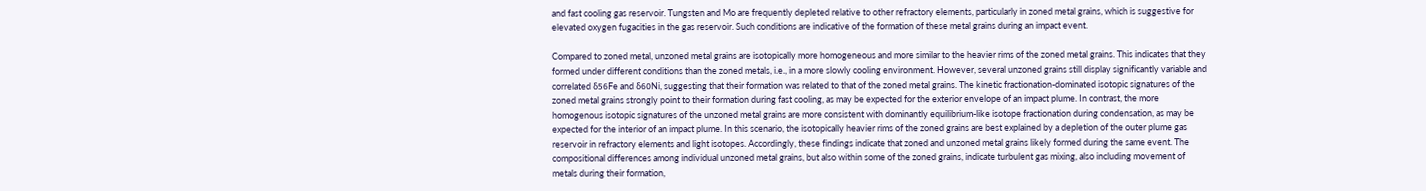and fast cooling gas reservoir. Tungsten and Mo are frequently depleted relative to other refractory elements, particularly in zoned metal grains, which is suggestive for elevated oxygen fugacities in the gas reservoir. Such conditions are indicative of the formation of these metal grains during an impact event.

Compared to zoned metal, unzoned metal grains are isotopically more homogeneous and more similar to the heavier rims of the zoned metal grains. This indicates that they formed under different conditions than the zoned metals, i.e., in a more slowly cooling environment. However, several unzoned grains still display significantly variable and correlated δ56Fe and δ60Ni, suggesting that their formation was related to that of the zoned metal grains. The kinetic fractionation-dominated isotopic signatures of the zoned metal grains strongly point to their formation during fast cooling, as may be expected for the exterior envelope of an impact plume. In contrast, the more homogenous isotopic signatures of the unzoned metal grains are more consistent with dominantly equilibrium-like isotope fractionation during condensation, as may be expected for the interior of an impact plume. In this scenario, the isotopically heavier rims of the zoned grains are best explained by a depletion of the outer plume gas reservoir in refractory elements and light isotopes. Accordingly, these findings indicate that zoned and unzoned metal grains likely formed during the same event. The compositional differences among individual unzoned metal grains, but also within some of the zoned grains, indicate turbulent gas mixing, also including movement of metals during their formation,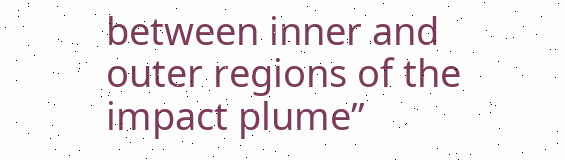between inner and outer regions of the impact plume”